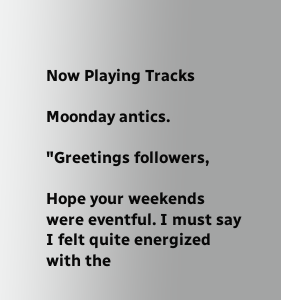Now Playing Tracks

Moonday antics.

"Greetings followers,

Hope your weekends were eventful. I must say I felt quite energized with the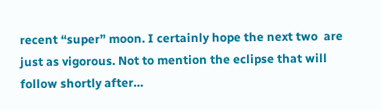recent “super” moon. I certainly hope the next two  are just as vigorous. Not to mention the eclipse that will follow shortly after…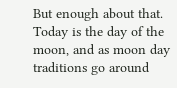But enough about that. Today is the day of the moon, and as moon day traditions go around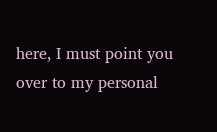here, I must point you over to my personal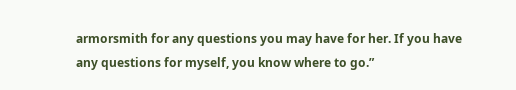armorsmith for any questions you may have for her. If you have any questions for myself, you know where to go.”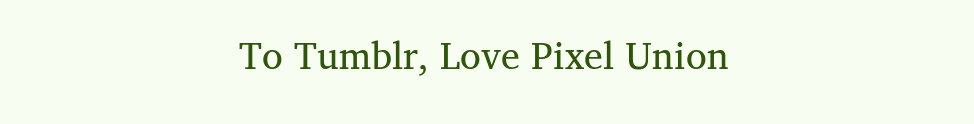To Tumblr, Love Pixel Union